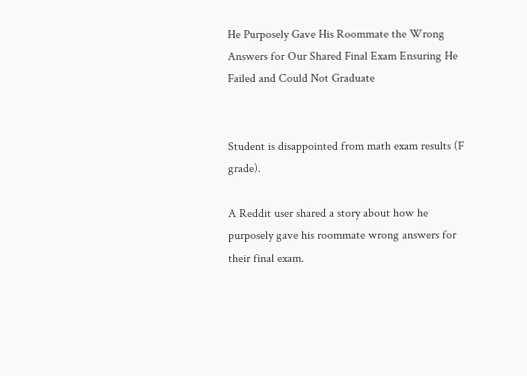He Purposely Gave His Roommate the Wrong Answers for Our Shared Final Exam Ensuring He Failed and Could Not Graduate


Student is disappointed from math exam results (F grade).

A Reddit user shared a story about how he purposely gave his roommate wrong answers for their final exam.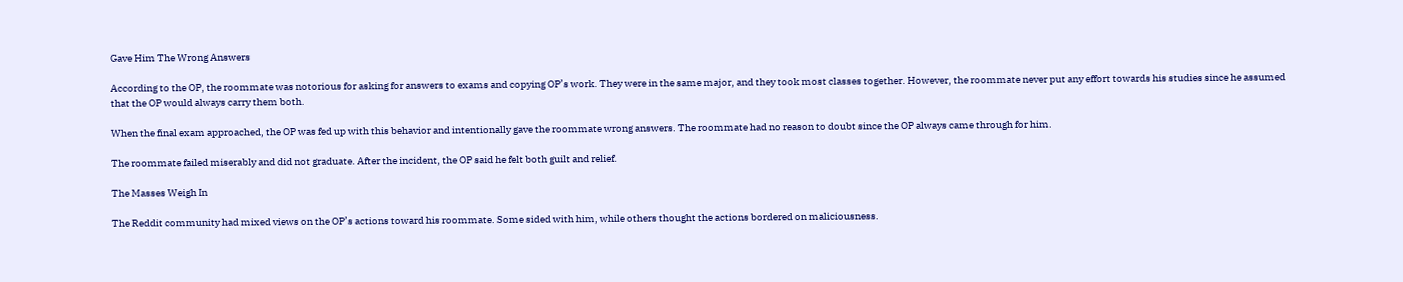Gave Him The Wrong Answers

According to the OP, the roommate was notorious for asking for answers to exams and copying OP’s work. They were in the same major, and they took most classes together. However, the roommate never put any effort towards his studies since he assumed that the OP would always carry them both.

When the final exam approached, the OP was fed up with this behavior and intentionally gave the roommate wrong answers. The roommate had no reason to doubt since the OP always came through for him.

The roommate failed miserably and did not graduate. After the incident, the OP said he felt both guilt and relief.

The Masses Weigh In

The Reddit community had mixed views on the OP’s actions toward his roommate. Some sided with him, while others thought the actions bordered on maliciousness.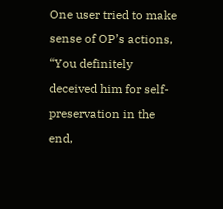One user tried to make sense of OP’s actions, “You definitely deceived him for self-preservation in the end,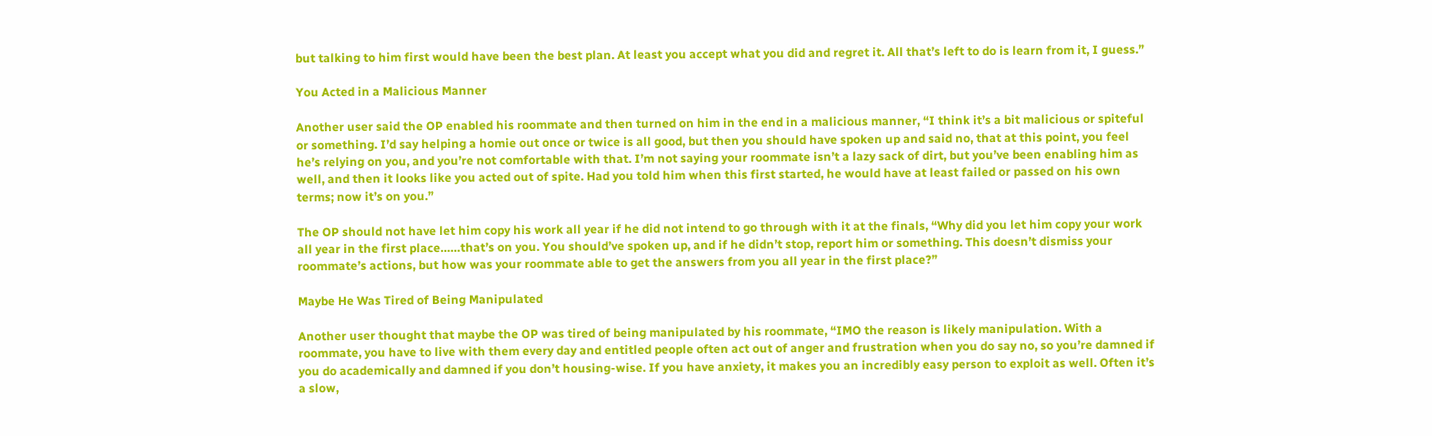but talking to him first would have been the best plan. At least you accept what you did and regret it. All that’s left to do is learn from it, I guess.”

You Acted in a Malicious Manner

Another user said the OP enabled his roommate and then turned on him in the end in a malicious manner, “I think it’s a bit malicious or spiteful or something. I’d say helping a homie out once or twice is all good, but then you should have spoken up and said no, that at this point, you feel he’s relying on you, and you’re not comfortable with that. I’m not saying your roommate isn’t a lazy sack of dirt, but you’ve been enabling him as well, and then it looks like you acted out of spite. Had you told him when this first started, he would have at least failed or passed on his own terms; now it’s on you.”

The OP should not have let him copy his work all year if he did not intend to go through with it at the finals, “Why did you let him copy your work all year in the first place……that’s on you. You should’ve spoken up, and if he didn’t stop, report him or something. This doesn’t dismiss your roommate’s actions, but how was your roommate able to get the answers from you all year in the first place?”

Maybe He Was Tired of Being Manipulated

Another user thought that maybe the OP was tired of being manipulated by his roommate, “IMO the reason is likely manipulation. With a roommate, you have to live with them every day and entitled people often act out of anger and frustration when you do say no, so you’re damned if you do academically and damned if you don’t housing-wise. If you have anxiety, it makes you an incredibly easy person to exploit as well. Often it’s a slow,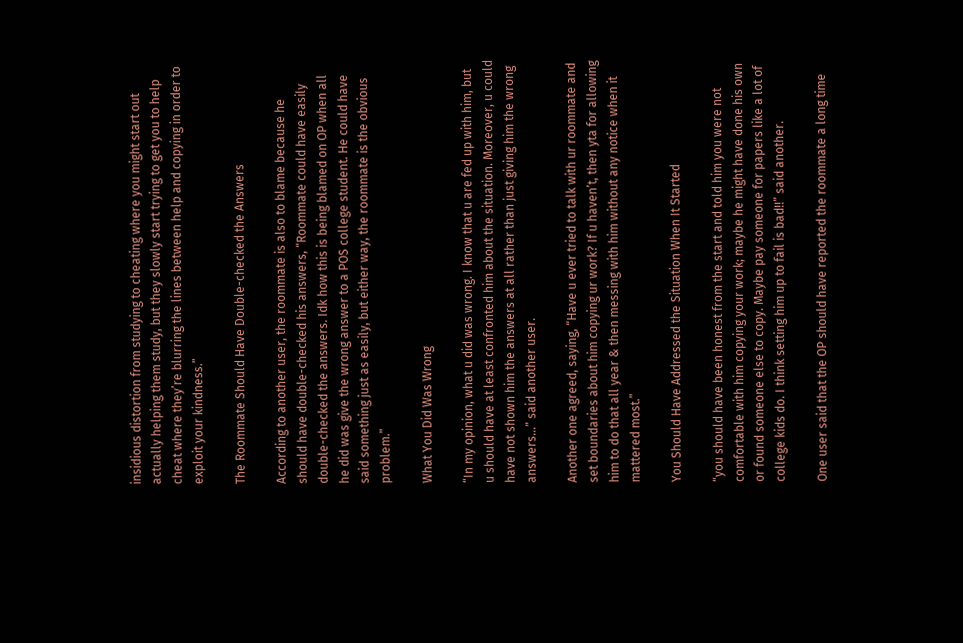insidious distortion from studying to cheating where you might start out actually helping them study, but they slowly start trying to get you to help cheat where they’re blurring the lines between help and copying in order to exploit your kindness.”

The Roommate Should Have Double-checked the Answers

According to another user, the roommate is also to blame because he should have double-checked his answers, “Roommate could have easily double-checked the answers. Idk how this is being blamed on OP when all he did was give the wrong answer to a POS college student. He could have said something just as easily, but either way, the roommate is the obvious problem.”

What You Did Was Wrong

“In my opinion, what u did was wrong. I know that u are fed up with him, but u should have at least confronted him about the situation. Moreover, u could have not shown him the answers at all rather than just giving him the wrong answers…” said another user.

Another one agreed, saying, “Have u ever tried to talk with ur roommate and set boundaries about him copying ur work? If u haven’t, then yta for allowing him to do that all year & then messing with him without any notice when it mattered most.”

You Should Have Addressed the Situation When It Started

“you should have been honest from the start and told him you were not comfortable with him copying your work; maybe he might have done his own or found someone else to copy. Maybe pay someone for papers like a lot of college kids do. I think setting him up to fail is bad!!” said another.

One user said that the OP should have reported the roommate a long time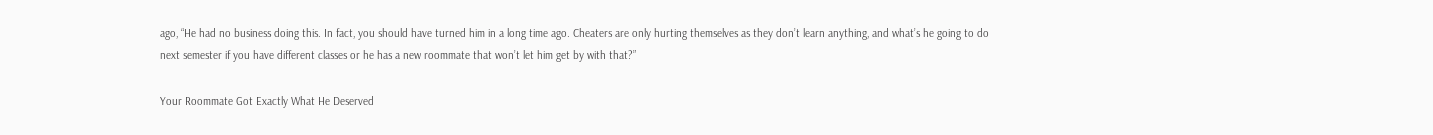ago, “He had no business doing this. In fact, you should have turned him in a long time ago. Cheaters are only hurting themselves as they don’t learn anything, and what’s he going to do next semester if you have different classes or he has a new roommate that won’t let him get by with that?”

Your Roommate Got Exactly What He Deserved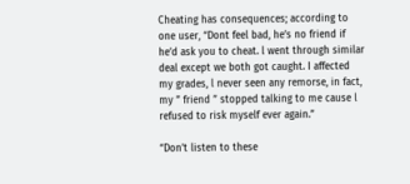Cheating has consequences; according to one user, “Dont feel bad, he’s no friend if he’d ask you to cheat. l went through similar deal except we both got caught. I affected my grades, l never seen any remorse, in fact, my ” friend ” stopped talking to me cause l refused to risk myself ever again.”

“Don’t listen to these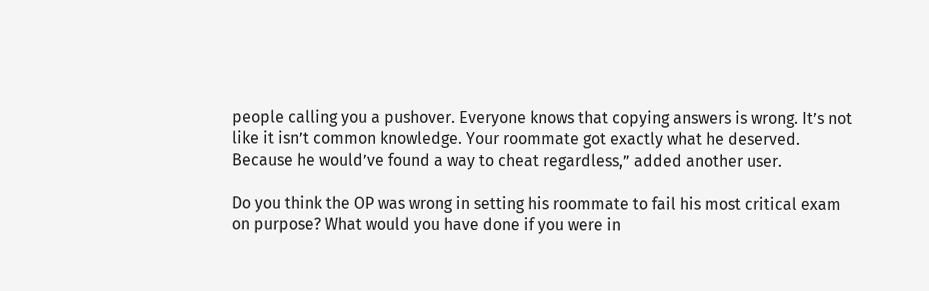people calling you a pushover. Everyone knows that copying answers is wrong. It’s not like it isn’t common knowledge. Your roommate got exactly what he deserved. Because he would’ve found a way to cheat regardless,” added another user.

Do you think the OP was wrong in setting his roommate to fail his most critical exam on purpose? What would you have done if you were in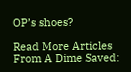OP’s shoes?

Read More Articles From A Dime Saved: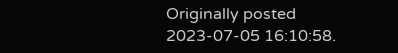Originally posted 2023-07-05 16:10:58.